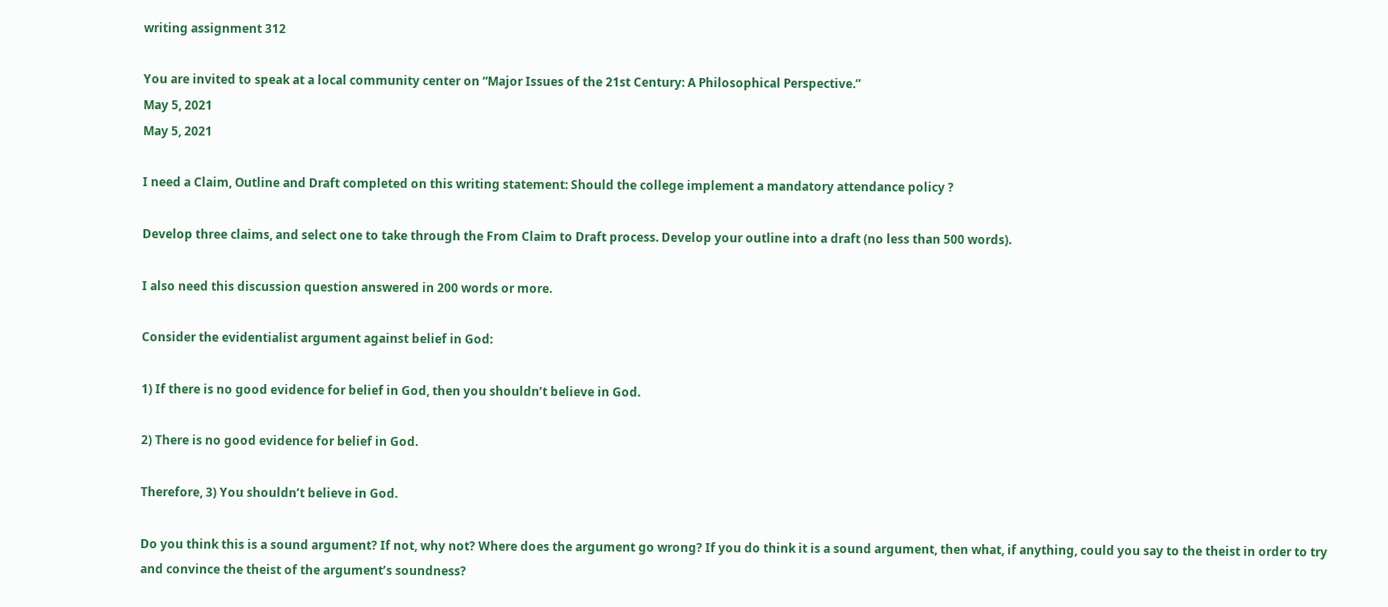writing assignment 312

You are invited to speak at a local community center on “Major Issues of the 21st Century: A Philosophical Perspective.”
May 5, 2021
May 5, 2021

I need a Claim, Outline and Draft completed on this writing statement: Should the college implement a mandatory attendance policy ?

Develop three claims, and select one to take through the From Claim to Draft process. Develop your outline into a draft (no less than 500 words).

I also need this discussion question answered in 200 words or more.

Consider the evidentialist argument against belief in God:

1) If there is no good evidence for belief in God, then you shouldn’t believe in God.

2) There is no good evidence for belief in God.

Therefore, 3) You shouldn’t believe in God.

Do you think this is a sound argument? If not, why not? Where does the argument go wrong? If you do think it is a sound argument, then what, if anything, could you say to the theist in order to try and convince the theist of the argument’s soundness?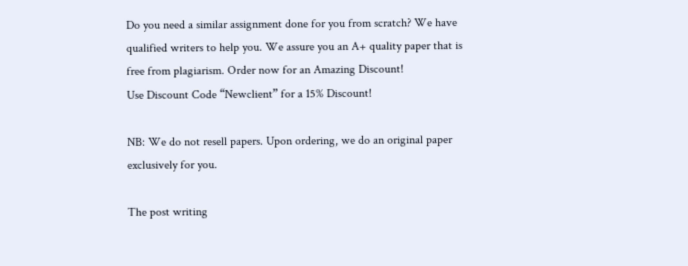Do you need a similar assignment done for you from scratch? We have qualified writers to help you. We assure you an A+ quality paper that is free from plagiarism. Order now for an Amazing Discount!
Use Discount Code “Newclient” for a 15% Discount!

NB: We do not resell papers. Upon ordering, we do an original paper exclusively for you.

The post writing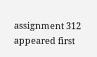assignment 312 appeared first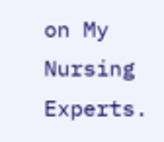on My Nursing Experts.